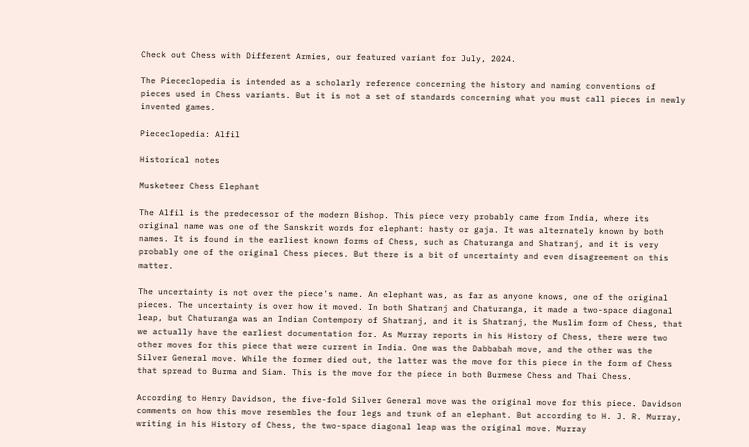Check out Chess with Different Armies, our featured variant for July, 2024.

The Piececlopedia is intended as a scholarly reference concerning the history and naming conventions of pieces used in Chess variants. But it is not a set of standards concerning what you must call pieces in newly invented games.

Piececlopedia: Alfil

Historical notes

Musketeer Chess Elephant

The Alfil is the predecessor of the modern Bishop. This piece very probably came from India, where its original name was one of the Sanskrit words for elephant: hasty or gaja. It was alternately known by both names. It is found in the earliest known forms of Chess, such as Chaturanga and Shatranj, and it is very probably one of the original Chess pieces. But there is a bit of uncertainty and even disagreement on this matter.

The uncertainty is not over the piece's name. An elephant was, as far as anyone knows, one of the original pieces. The uncertainty is over how it moved. In both Shatranj and Chaturanga, it made a two-space diagonal leap, but Chaturanga was an Indian Contempory of Shatranj, and it is Shatranj, the Muslim form of Chess, that we actually have the earliest documentation for. As Murray reports in his History of Chess, there were two other moves for this piece that were current in India. One was the Dabbabah move, and the other was the Silver General move. While the former died out, the latter was the move for this piece in the form of Chess that spread to Burma and Siam. This is the move for the piece in both Burmese Chess and Thai Chess.

According to Henry Davidson, the five-fold Silver General move was the original move for this piece. Davidson comments on how this move resembles the four legs and trunk of an elephant. But according to H. J. R. Murray, writing in his History of Chess, the two-space diagonal leap was the original move. Murray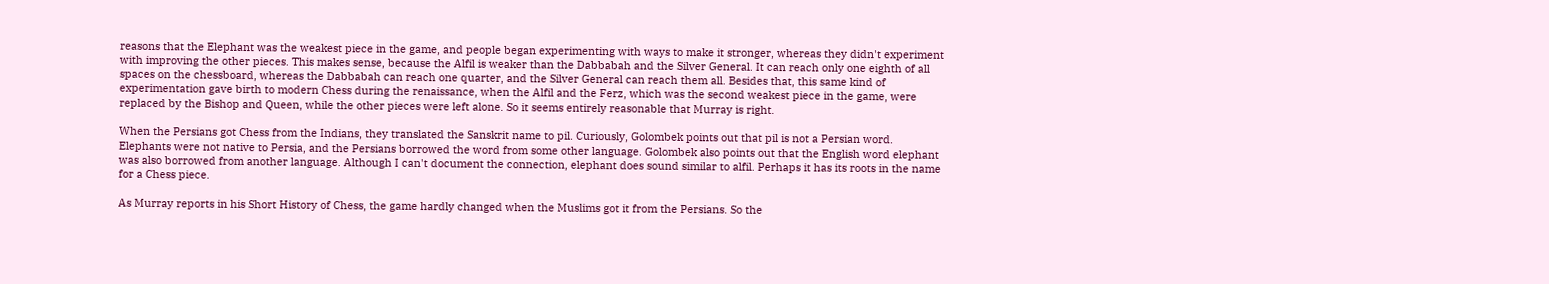reasons that the Elephant was the weakest piece in the game, and people began experimenting with ways to make it stronger, whereas they didn't experiment with improving the other pieces. This makes sense, because the Alfil is weaker than the Dabbabah and the Silver General. It can reach only one eighth of all spaces on the chessboard, whereas the Dabbabah can reach one quarter, and the Silver General can reach them all. Besides that, this same kind of experimentation gave birth to modern Chess during the renaissance, when the Alfil and the Ferz, which was the second weakest piece in the game, were replaced by the Bishop and Queen, while the other pieces were left alone. So it seems entirely reasonable that Murray is right.

When the Persians got Chess from the Indians, they translated the Sanskrit name to pil. Curiously, Golombek points out that pil is not a Persian word. Elephants were not native to Persia, and the Persians borrowed the word from some other language. Golombek also points out that the English word elephant was also borrowed from another language. Although I can't document the connection, elephant does sound similar to alfil. Perhaps it has its roots in the name for a Chess piece.

As Murray reports in his Short History of Chess, the game hardly changed when the Muslims got it from the Persians. So the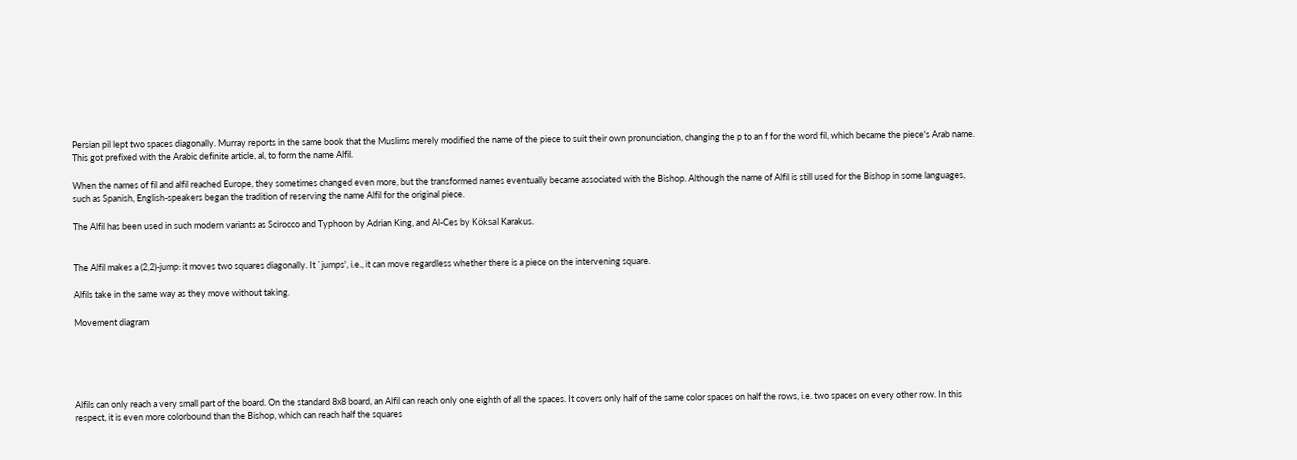Persian pil lept two spaces diagonally. Murray reports in the same book that the Muslims merely modified the name of the piece to suit their own pronunciation, changing the p to an f for the word fil, which became the piece's Arab name. This got prefixed with the Arabic definite article, al, to form the name Alfil.

When the names of fil and alfil reached Europe, they sometimes changed even more, but the transformed names eventually became associated with the Bishop. Although the name of Alfil is still used for the Bishop in some languages, such as Spanish, English-speakers began the tradition of reserving the name Alfil for the original piece.

The Alfil has been used in such modern variants as Scirocco and Typhoon by Adrian King, and Al-Ces by Köksal Karakus.


The Alfil makes a (2,2)-jump: it moves two squares diagonally. It `jumps', i.e., it can move regardless whether there is a piece on the intervening square.

Alfils take in the same way as they move without taking.

Movement diagram





Alfils can only reach a very small part of the board. On the standard 8x8 board, an Alfil can reach only one eighth of all the spaces. It covers only half of the same color spaces on half the rows, i.e. two spaces on every other row. In this respect, it is even more colorbound than the Bishop, which can reach half the squares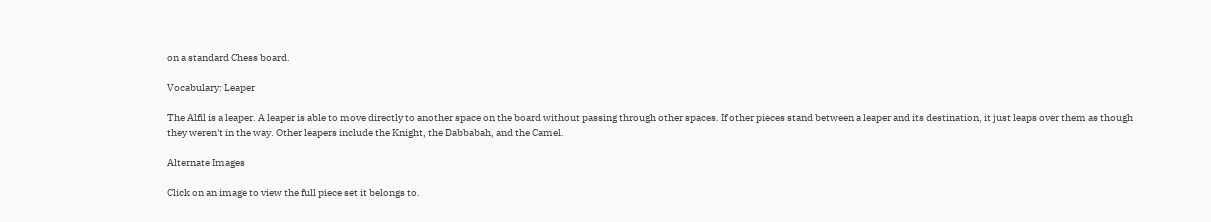on a standard Chess board.

Vocabulary: Leaper

The Alfil is a leaper. A leaper is able to move directly to another space on the board without passing through other spaces. If other pieces stand between a leaper and its destination, it just leaps over them as though they weren't in the way. Other leapers include the Knight, the Dabbabah, and the Camel.

Alternate Images

Click on an image to view the full piece set it belongs to.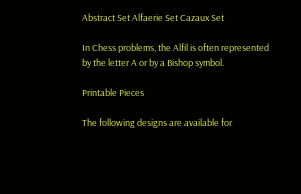Abstract Set Alfaerie Set Cazaux Set

In Chess problems, the Alfil is often represented by the letter A or by a Bishop symbol.

Printable Pieces

The following designs are available for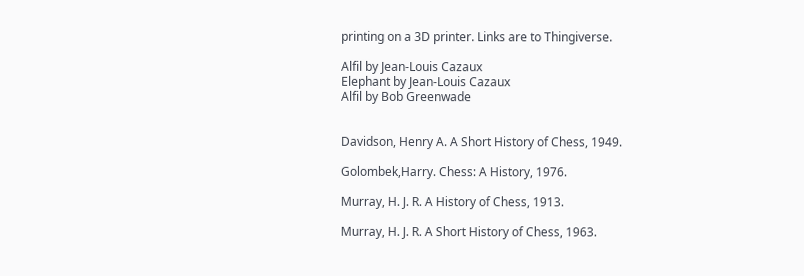printing on a 3D printer. Links are to Thingiverse.

Alfil by Jean-Louis Cazaux
Elephant by Jean-Louis Cazaux
Alfil by Bob Greenwade


Davidson, Henry A. A Short History of Chess, 1949.

Golombek,Harry. Chess: A History, 1976.

Murray, H. J. R. A History of Chess, 1913.

Murray, H. J. R. A Short History of Chess, 1963.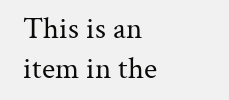This is an item in the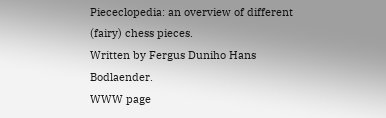Piececlopedia: an overview of different (fairy) chess pieces.
Written by Fergus Duniho Hans Bodlaender.
WWW page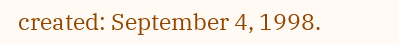created: September 4, 1998.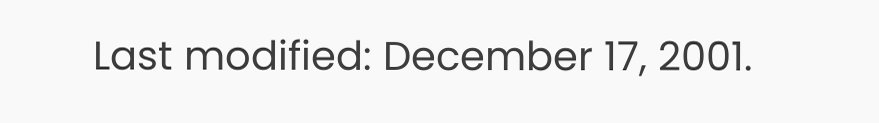Last modified: December 17, 2001.